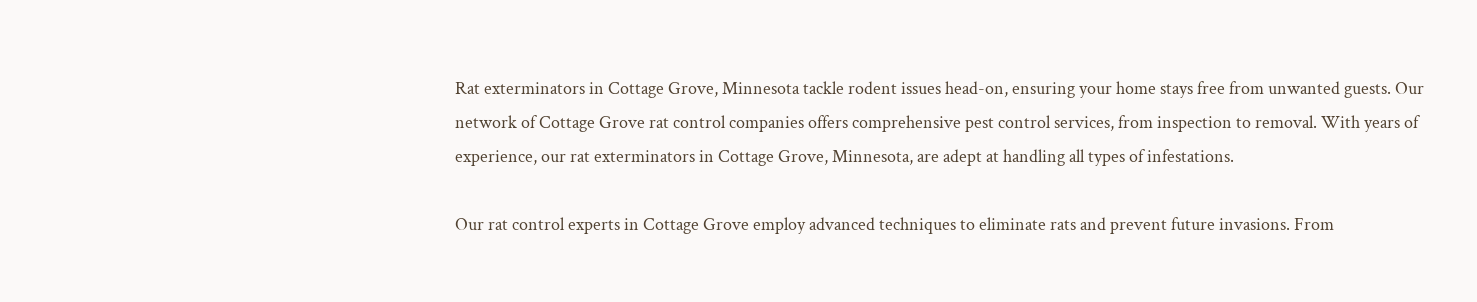Rat exterminators in Cottage Grove, Minnesota tackle rodent issues head-on, ensuring your home stays free from unwanted guests. Our network of Cottage Grove rat control companies offers comprehensive pest control services, from inspection to removal. With years of experience, our rat exterminators in Cottage Grove, Minnesota, are adept at handling all types of infestations.

Our rat control experts in Cottage Grove employ advanced techniques to eliminate rats and prevent future invasions. From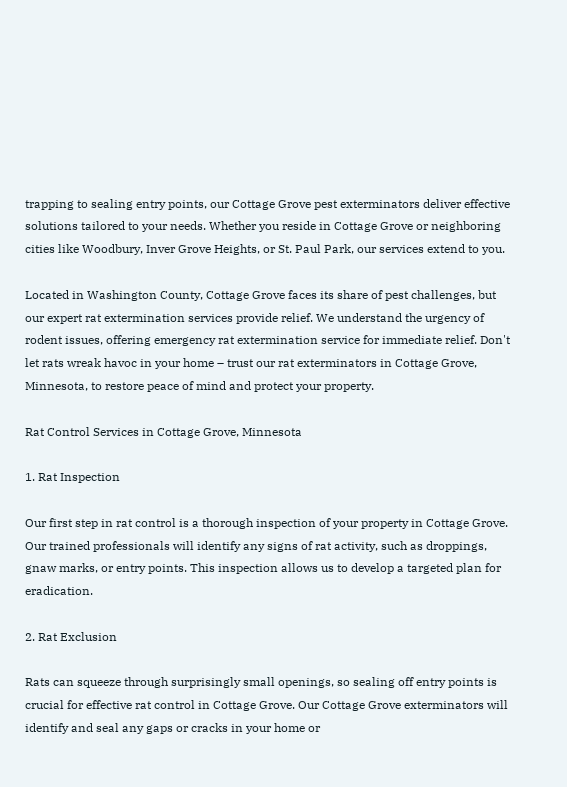trapping to sealing entry points, our Cottage Grove pest exterminators deliver effective solutions tailored to your needs. Whether you reside in Cottage Grove or neighboring cities like Woodbury, Inver Grove Heights, or St. Paul Park, our services extend to you.

Located in Washington County, Cottage Grove faces its share of pest challenges, but our expert rat extermination services provide relief. We understand the urgency of rodent issues, offering emergency rat extermination service for immediate relief. Don't let rats wreak havoc in your home – trust our rat exterminators in Cottage Grove, Minnesota, to restore peace of mind and protect your property.

Rat Control Services in Cottage Grove, Minnesota

1. Rat Inspection

Our first step in rat control is a thorough inspection of your property in Cottage Grove. Our trained professionals will identify any signs of rat activity, such as droppings, gnaw marks, or entry points. This inspection allows us to develop a targeted plan for eradication.

2. Rat Exclusion

Rats can squeeze through surprisingly small openings, so sealing off entry points is crucial for effective rat control in Cottage Grove. Our Cottage Grove exterminators will identify and seal any gaps or cracks in your home or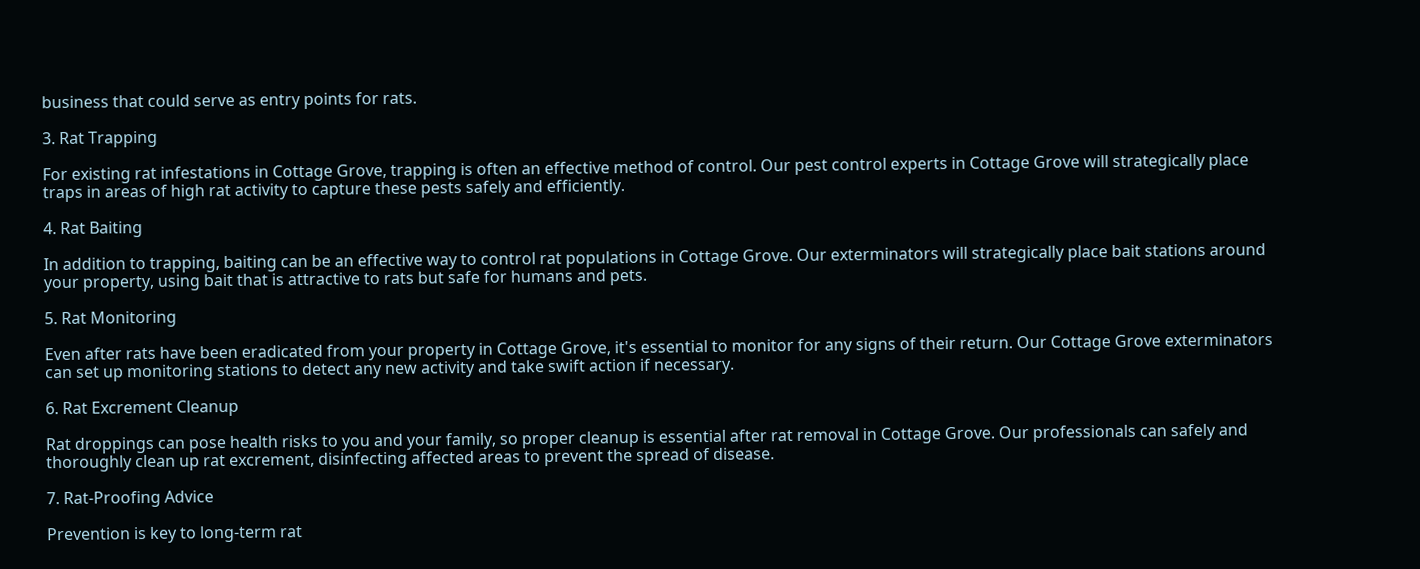business that could serve as entry points for rats.

3. Rat Trapping

For existing rat infestations in Cottage Grove, trapping is often an effective method of control. Our pest control experts in Cottage Grove will strategically place traps in areas of high rat activity to capture these pests safely and efficiently.

4. Rat Baiting

In addition to trapping, baiting can be an effective way to control rat populations in Cottage Grove. Our exterminators will strategically place bait stations around your property, using bait that is attractive to rats but safe for humans and pets.

5. Rat Monitoring

Even after rats have been eradicated from your property in Cottage Grove, it's essential to monitor for any signs of their return. Our Cottage Grove exterminators can set up monitoring stations to detect any new activity and take swift action if necessary.

6. Rat Excrement Cleanup

Rat droppings can pose health risks to you and your family, so proper cleanup is essential after rat removal in Cottage Grove. Our professionals can safely and thoroughly clean up rat excrement, disinfecting affected areas to prevent the spread of disease.

7. Rat-Proofing Advice

Prevention is key to long-term rat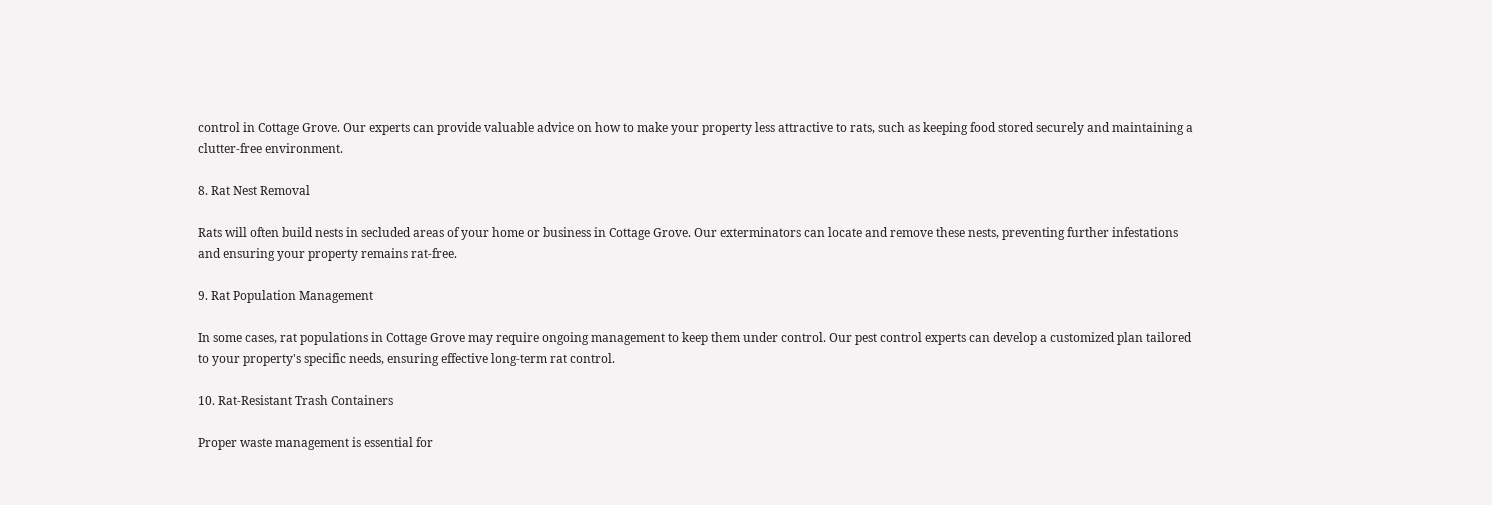control in Cottage Grove. Our experts can provide valuable advice on how to make your property less attractive to rats, such as keeping food stored securely and maintaining a clutter-free environment.

8. Rat Nest Removal

Rats will often build nests in secluded areas of your home or business in Cottage Grove. Our exterminators can locate and remove these nests, preventing further infestations and ensuring your property remains rat-free.

9. Rat Population Management

In some cases, rat populations in Cottage Grove may require ongoing management to keep them under control. Our pest control experts can develop a customized plan tailored to your property's specific needs, ensuring effective long-term rat control.

10. Rat-Resistant Trash Containers

Proper waste management is essential for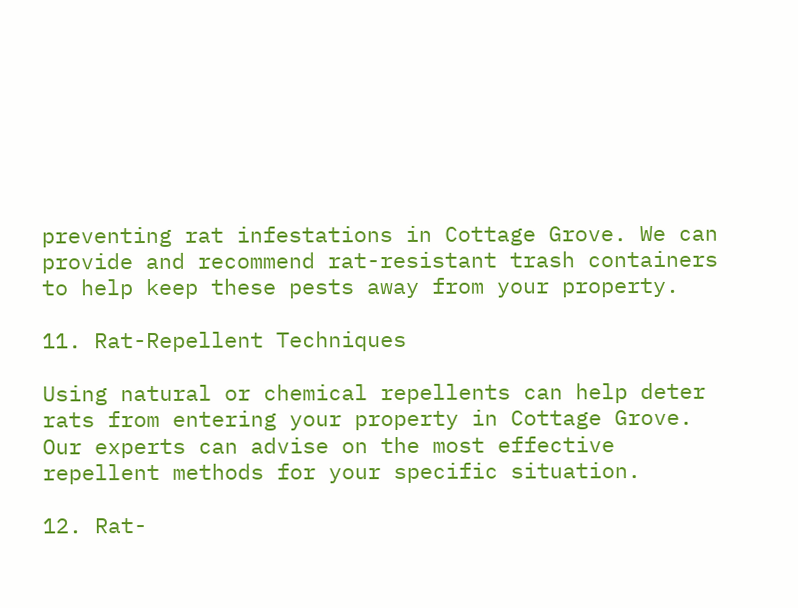preventing rat infestations in Cottage Grove. We can provide and recommend rat-resistant trash containers to help keep these pests away from your property.

11. Rat-Repellent Techniques

Using natural or chemical repellents can help deter rats from entering your property in Cottage Grove. Our experts can advise on the most effective repellent methods for your specific situation.

12. Rat-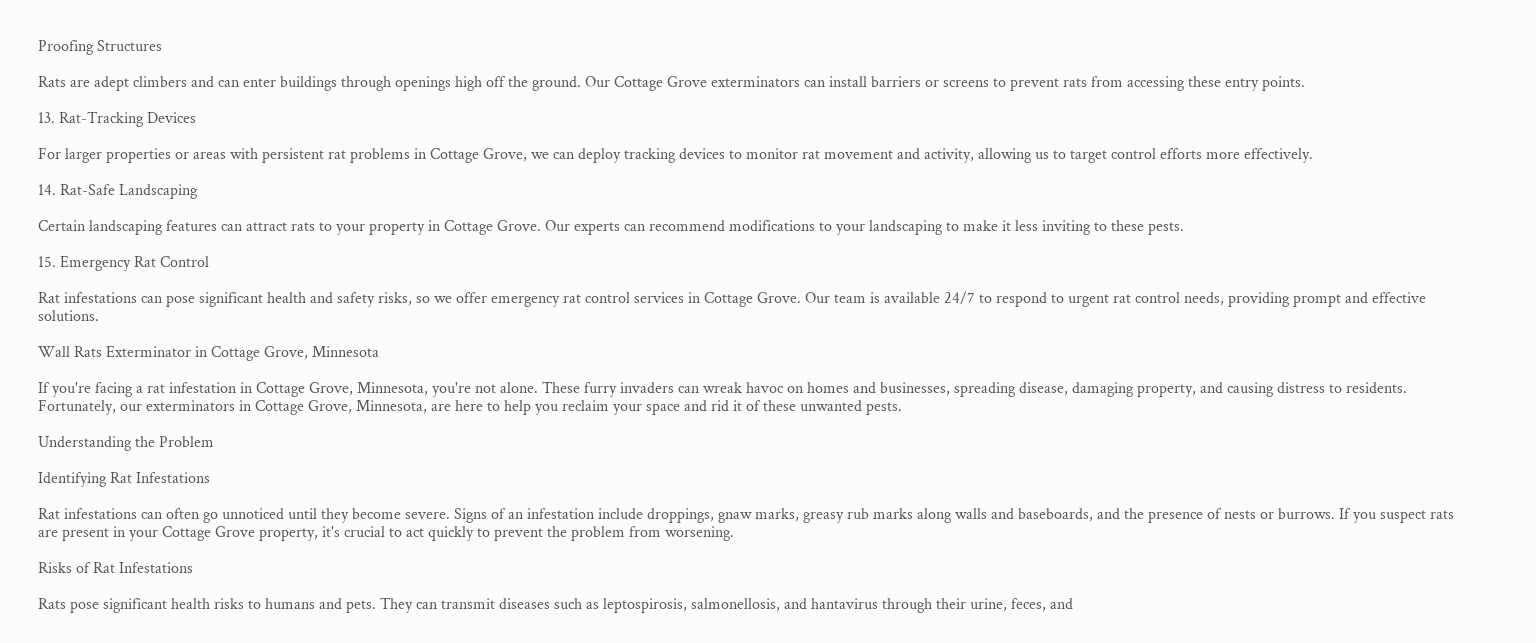Proofing Structures

Rats are adept climbers and can enter buildings through openings high off the ground. Our Cottage Grove exterminators can install barriers or screens to prevent rats from accessing these entry points.

13. Rat-Tracking Devices

For larger properties or areas with persistent rat problems in Cottage Grove, we can deploy tracking devices to monitor rat movement and activity, allowing us to target control efforts more effectively.

14. Rat-Safe Landscaping

Certain landscaping features can attract rats to your property in Cottage Grove. Our experts can recommend modifications to your landscaping to make it less inviting to these pests.

15. Emergency Rat Control

Rat infestations can pose significant health and safety risks, so we offer emergency rat control services in Cottage Grove. Our team is available 24/7 to respond to urgent rat control needs, providing prompt and effective solutions.

Wall Rats Exterminator in Cottage Grove, Minnesota

If you're facing a rat infestation in Cottage Grove, Minnesota, you're not alone. These furry invaders can wreak havoc on homes and businesses, spreading disease, damaging property, and causing distress to residents. Fortunately, our exterminators in Cottage Grove, Minnesota, are here to help you reclaim your space and rid it of these unwanted pests.

Understanding the Problem

Identifying Rat Infestations

Rat infestations can often go unnoticed until they become severe. Signs of an infestation include droppings, gnaw marks, greasy rub marks along walls and baseboards, and the presence of nests or burrows. If you suspect rats are present in your Cottage Grove property, it's crucial to act quickly to prevent the problem from worsening.

Risks of Rat Infestations

Rats pose significant health risks to humans and pets. They can transmit diseases such as leptospirosis, salmonellosis, and hantavirus through their urine, feces, and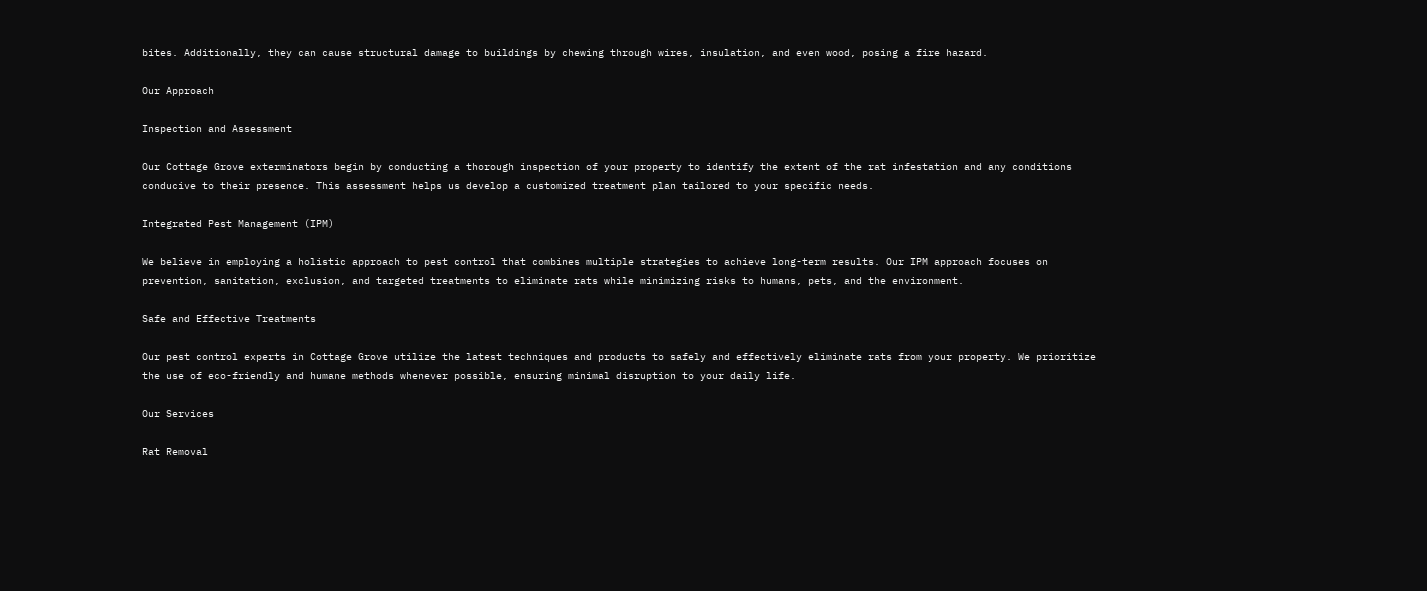bites. Additionally, they can cause structural damage to buildings by chewing through wires, insulation, and even wood, posing a fire hazard.

Our Approach

Inspection and Assessment

Our Cottage Grove exterminators begin by conducting a thorough inspection of your property to identify the extent of the rat infestation and any conditions conducive to their presence. This assessment helps us develop a customized treatment plan tailored to your specific needs.

Integrated Pest Management (IPM)

We believe in employing a holistic approach to pest control that combines multiple strategies to achieve long-term results. Our IPM approach focuses on prevention, sanitation, exclusion, and targeted treatments to eliminate rats while minimizing risks to humans, pets, and the environment.

Safe and Effective Treatments

Our pest control experts in Cottage Grove utilize the latest techniques and products to safely and effectively eliminate rats from your property. We prioritize the use of eco-friendly and humane methods whenever possible, ensuring minimal disruption to your daily life.

Our Services

Rat Removal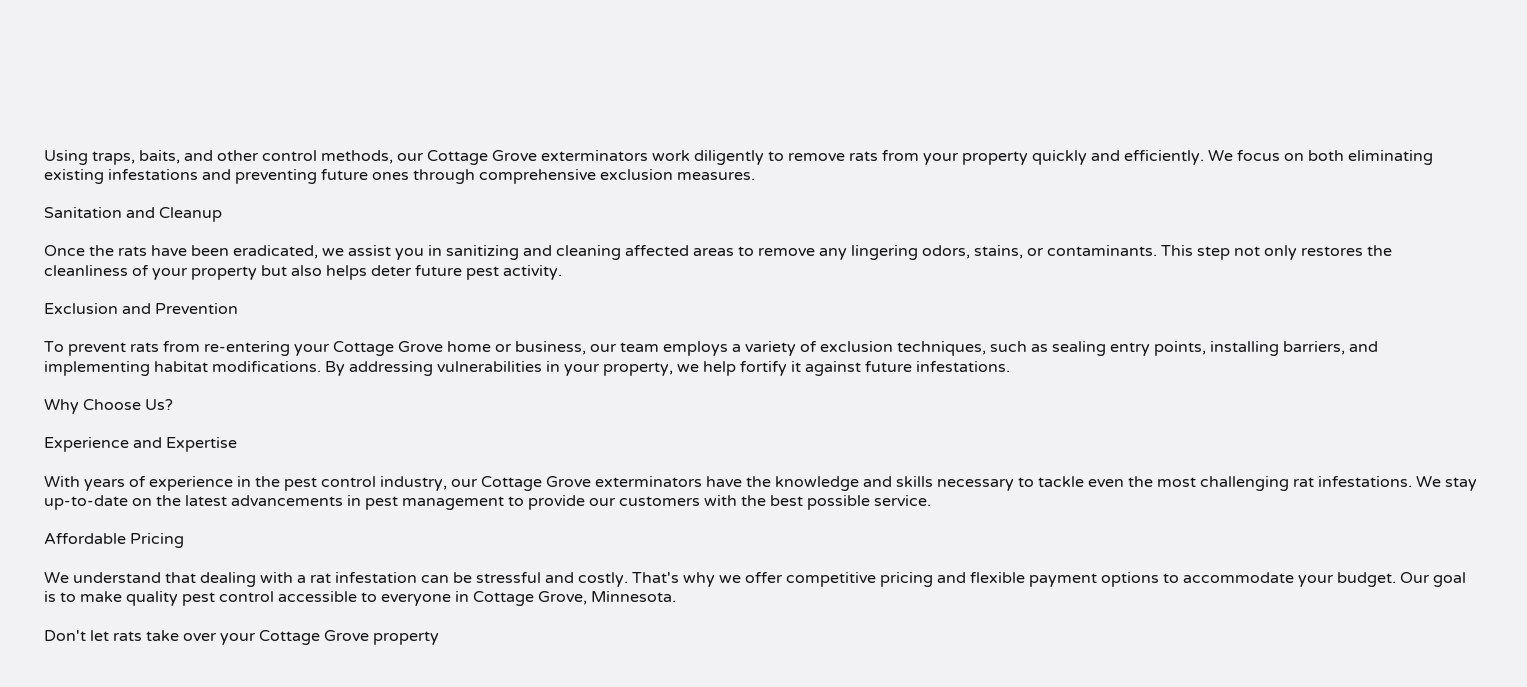Using traps, baits, and other control methods, our Cottage Grove exterminators work diligently to remove rats from your property quickly and efficiently. We focus on both eliminating existing infestations and preventing future ones through comprehensive exclusion measures.

Sanitation and Cleanup

Once the rats have been eradicated, we assist you in sanitizing and cleaning affected areas to remove any lingering odors, stains, or contaminants. This step not only restores the cleanliness of your property but also helps deter future pest activity.

Exclusion and Prevention

To prevent rats from re-entering your Cottage Grove home or business, our team employs a variety of exclusion techniques, such as sealing entry points, installing barriers, and implementing habitat modifications. By addressing vulnerabilities in your property, we help fortify it against future infestations.

Why Choose Us?

Experience and Expertise

With years of experience in the pest control industry, our Cottage Grove exterminators have the knowledge and skills necessary to tackle even the most challenging rat infestations. We stay up-to-date on the latest advancements in pest management to provide our customers with the best possible service.

Affordable Pricing

We understand that dealing with a rat infestation can be stressful and costly. That's why we offer competitive pricing and flexible payment options to accommodate your budget. Our goal is to make quality pest control accessible to everyone in Cottage Grove, Minnesota.

Don't let rats take over your Cottage Grove property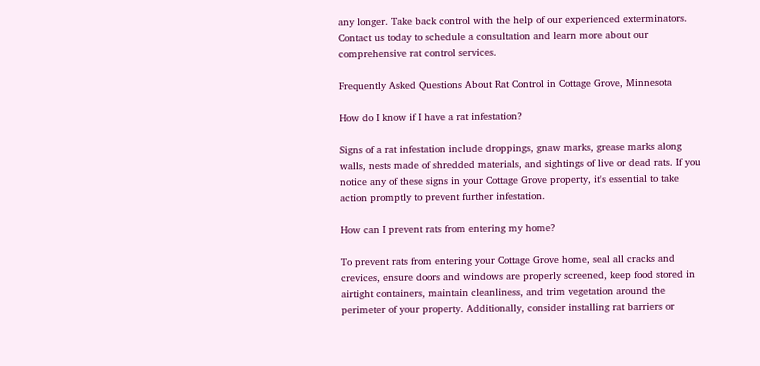any longer. Take back control with the help of our experienced exterminators. Contact us today to schedule a consultation and learn more about our comprehensive rat control services.

Frequently Asked Questions About Rat Control in Cottage Grove, Minnesota

How do I know if I have a rat infestation?

Signs of a rat infestation include droppings, gnaw marks, grease marks along walls, nests made of shredded materials, and sightings of live or dead rats. If you notice any of these signs in your Cottage Grove property, it's essential to take action promptly to prevent further infestation.

How can I prevent rats from entering my home?

To prevent rats from entering your Cottage Grove home, seal all cracks and crevices, ensure doors and windows are properly screened, keep food stored in airtight containers, maintain cleanliness, and trim vegetation around the perimeter of your property. Additionally, consider installing rat barriers or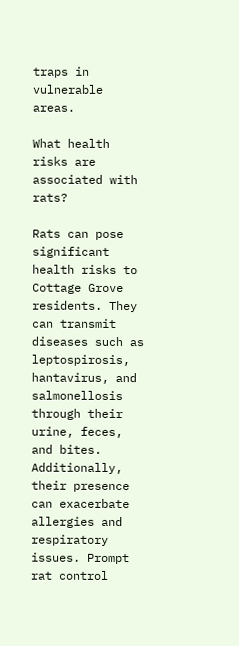traps in vulnerable areas.

What health risks are associated with rats?

Rats can pose significant health risks to Cottage Grove residents. They can transmit diseases such as leptospirosis, hantavirus, and salmonellosis through their urine, feces, and bites. Additionally, their presence can exacerbate allergies and respiratory issues. Prompt rat control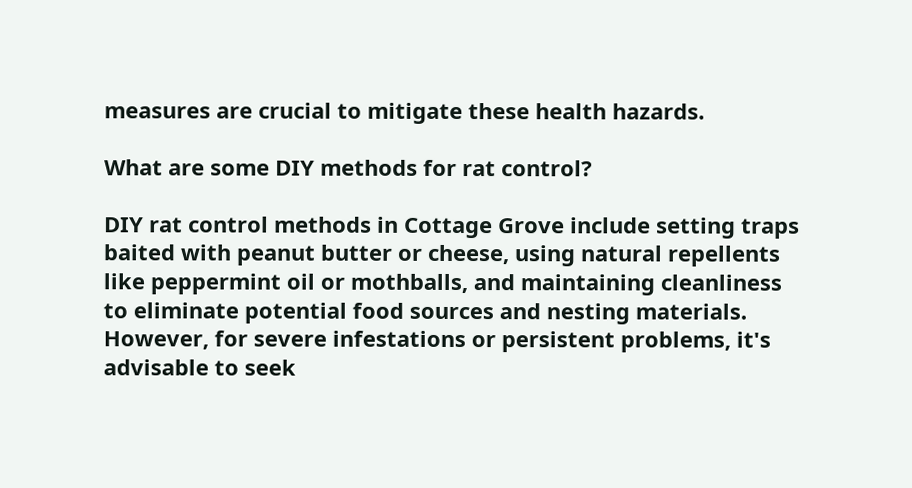measures are crucial to mitigate these health hazards.

What are some DIY methods for rat control?

DIY rat control methods in Cottage Grove include setting traps baited with peanut butter or cheese, using natural repellents like peppermint oil or mothballs, and maintaining cleanliness to eliminate potential food sources and nesting materials. However, for severe infestations or persistent problems, it's advisable to seek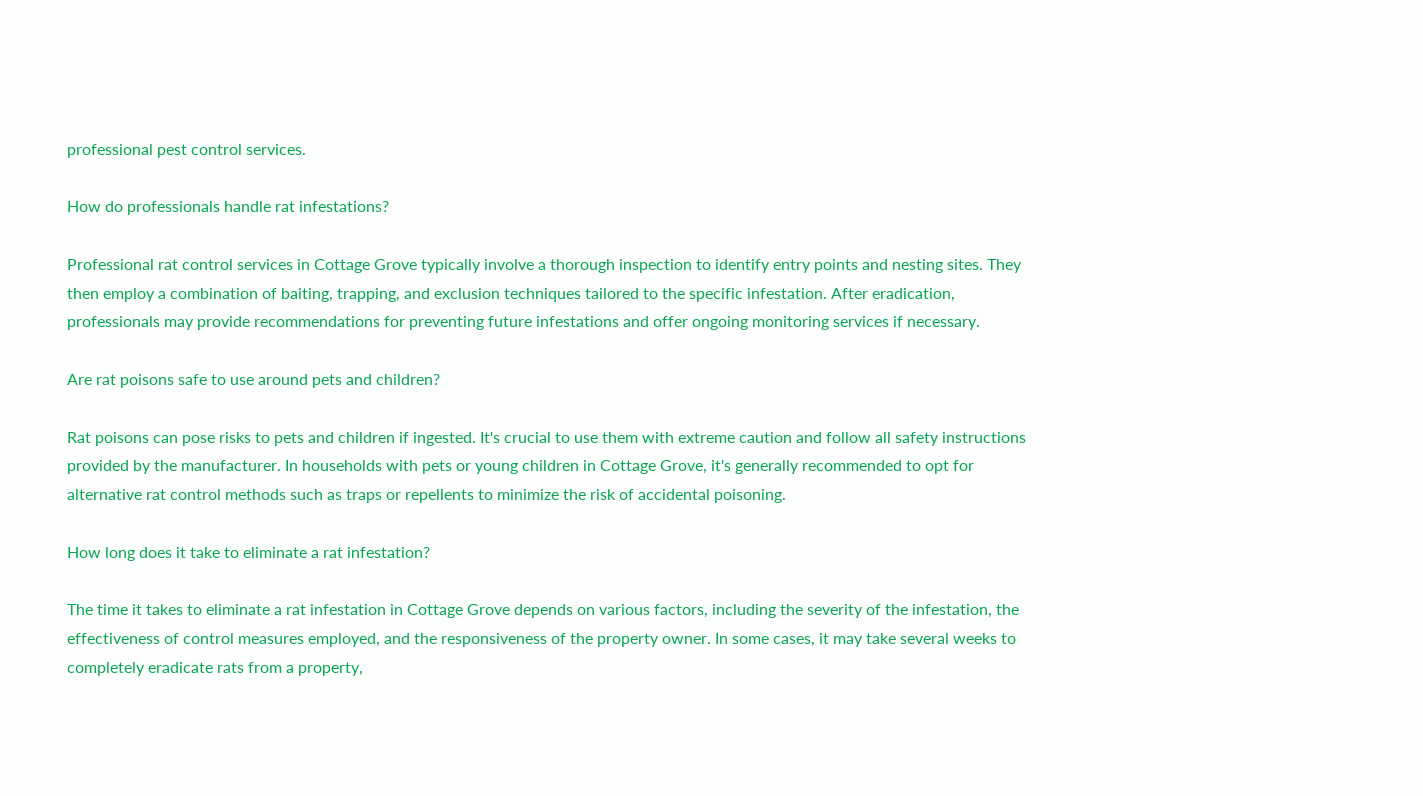professional pest control services.

How do professionals handle rat infestations?

Professional rat control services in Cottage Grove typically involve a thorough inspection to identify entry points and nesting sites. They then employ a combination of baiting, trapping, and exclusion techniques tailored to the specific infestation. After eradication, professionals may provide recommendations for preventing future infestations and offer ongoing monitoring services if necessary.

Are rat poisons safe to use around pets and children?

Rat poisons can pose risks to pets and children if ingested. It's crucial to use them with extreme caution and follow all safety instructions provided by the manufacturer. In households with pets or young children in Cottage Grove, it's generally recommended to opt for alternative rat control methods such as traps or repellents to minimize the risk of accidental poisoning.

How long does it take to eliminate a rat infestation?

The time it takes to eliminate a rat infestation in Cottage Grove depends on various factors, including the severity of the infestation, the effectiveness of control measures employed, and the responsiveness of the property owner. In some cases, it may take several weeks to completely eradicate rats from a property,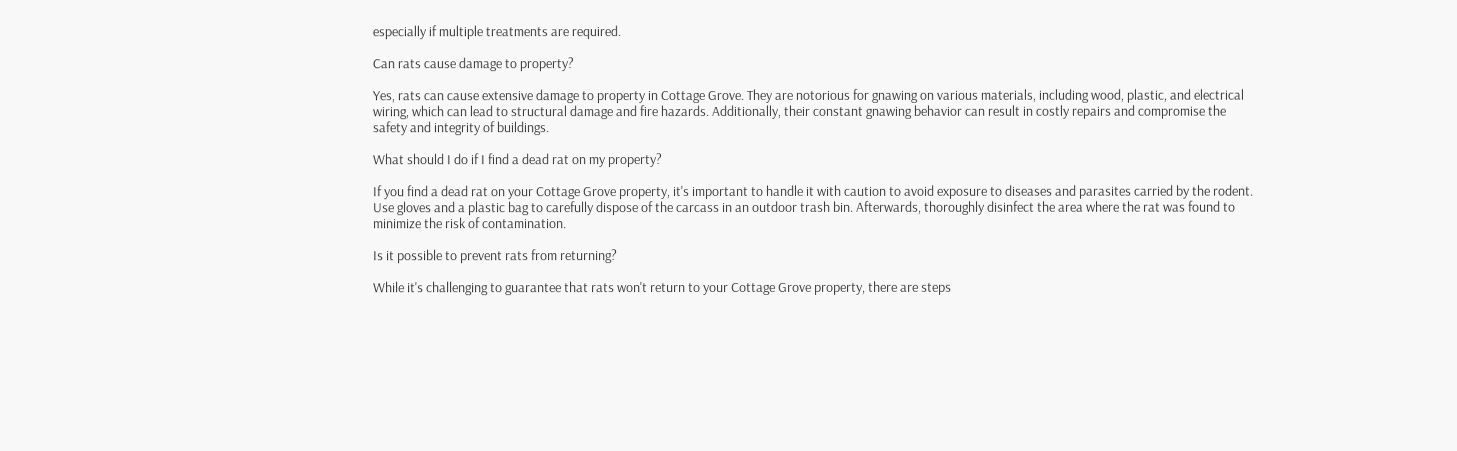especially if multiple treatments are required.

Can rats cause damage to property?

Yes, rats can cause extensive damage to property in Cottage Grove. They are notorious for gnawing on various materials, including wood, plastic, and electrical wiring, which can lead to structural damage and fire hazards. Additionally, their constant gnawing behavior can result in costly repairs and compromise the safety and integrity of buildings.

What should I do if I find a dead rat on my property?

If you find a dead rat on your Cottage Grove property, it's important to handle it with caution to avoid exposure to diseases and parasites carried by the rodent. Use gloves and a plastic bag to carefully dispose of the carcass in an outdoor trash bin. Afterwards, thoroughly disinfect the area where the rat was found to minimize the risk of contamination.

Is it possible to prevent rats from returning?

While it's challenging to guarantee that rats won't return to your Cottage Grove property, there are steps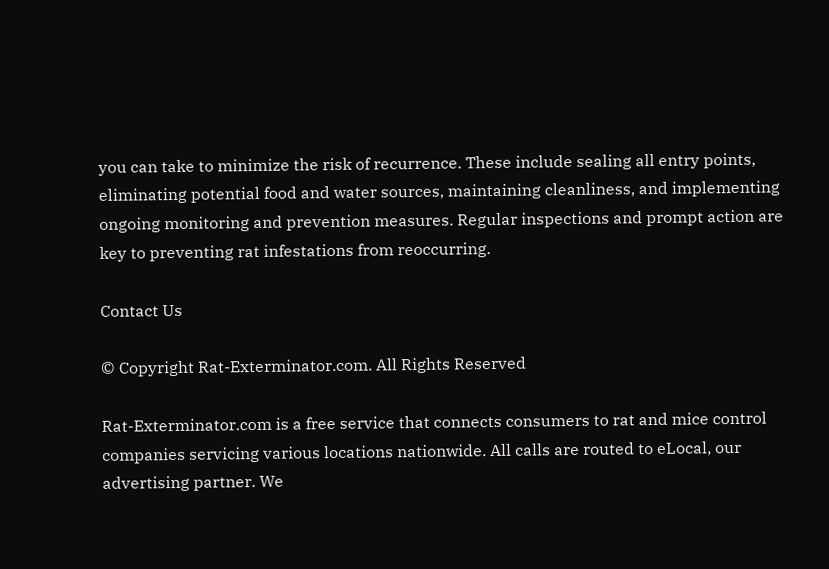you can take to minimize the risk of recurrence. These include sealing all entry points, eliminating potential food and water sources, maintaining cleanliness, and implementing ongoing monitoring and prevention measures. Regular inspections and prompt action are key to preventing rat infestations from reoccurring.

Contact Us

© Copyright Rat-Exterminator.com. All Rights Reserved

Rat-Exterminator.com is a free service that connects consumers to rat and mice control companies servicing various locations nationwide. All calls are routed to eLocal, our advertising partner. We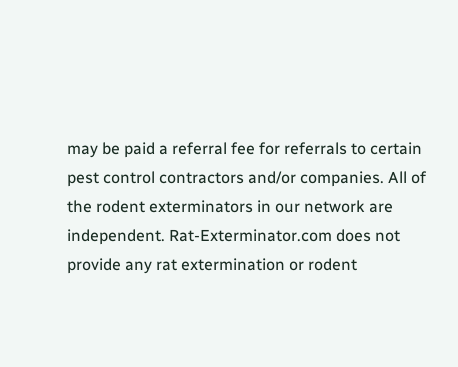may be paid a referral fee for referrals to certain pest control contractors and/or companies. All of the rodent exterminators in our network are independent. Rat-Exterminator.com does not provide any rat extermination or rodent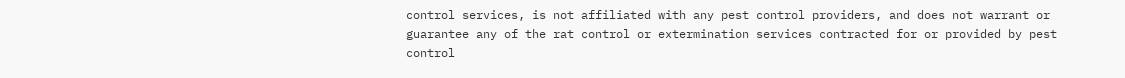control services, is not affiliated with any pest control providers, and does not warrant or guarantee any of the rat control or extermination services contracted for or provided by pest control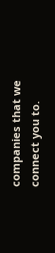companies that we connect you to.